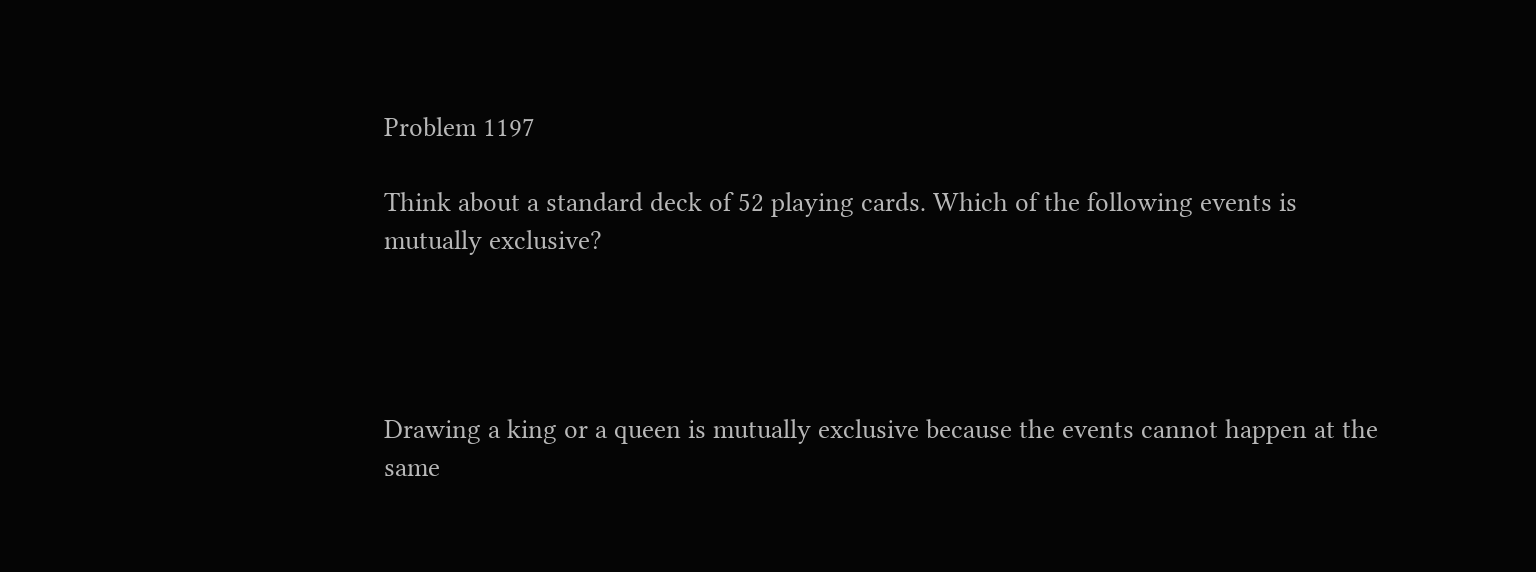Problem 1197

Think about a standard deck of 52 playing cards. Which of the following events is mutually exclusive?




Drawing a king or a queen is mutually exclusive because the events cannot happen at the same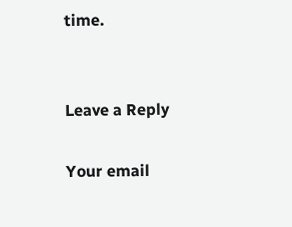time.


Leave a Reply

Your email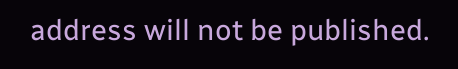address will not be published.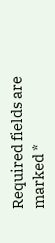Required fields are marked *